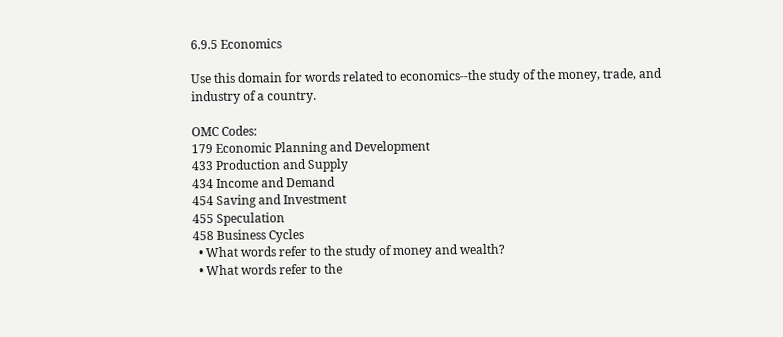6.9.5 Economics

Use this domain for words related to economics--the study of the money, trade, and industry of a country.

OMC Codes:
179 Economic Planning and Development
433 Production and Supply
434 Income and Demand
454 Saving and Investment
455 Speculation
458 Business Cycles
  • What words refer to the study of money and wealth?
  • What words refer to the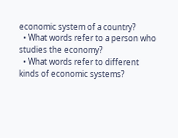economic system of a country?
  • What words refer to a person who studies the economy?
  • What words refer to different kinds of economic systems?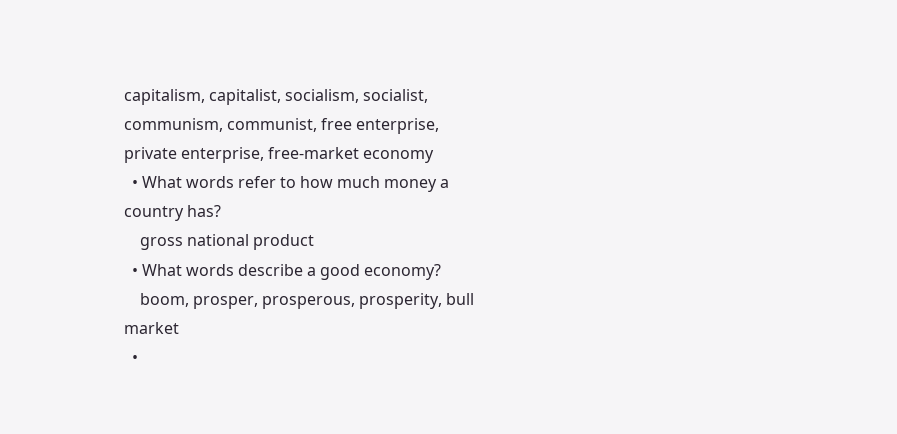capitalism, capitalist, socialism, socialist, communism, communist, free enterprise, private enterprise, free-market economy
  • What words refer to how much money a country has?
    gross national product
  • What words describe a good economy?
    boom, prosper, prosperous, prosperity, bull market
  •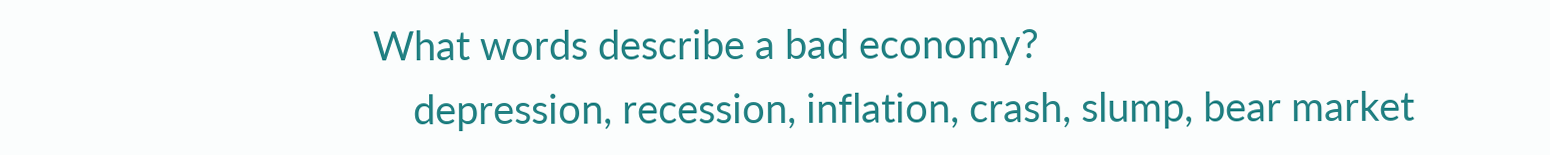What words describe a bad economy?
    depression, recession, inflation, crash, slump, bear market